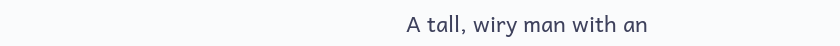A tall, wiry man with an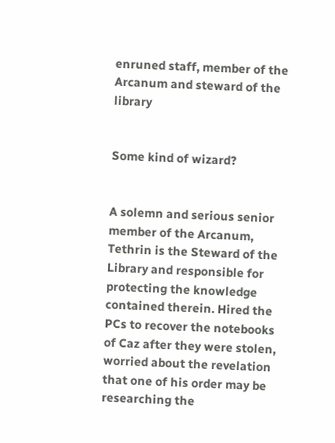enruned staff, member of the Arcanum and steward of the library


Some kind of wizard?


A solemn and serious senior member of the Arcanum, Tethrin is the Steward of the Library and responsible for protecting the knowledge contained therein. Hired the PCs to recover the notebooks of Caz after they were stolen, worried about the revelation that one of his order may be researching the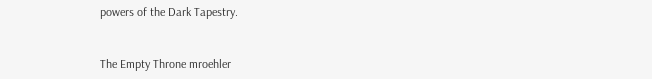powers of the Dark Tapestry.


The Empty Throne mroehler